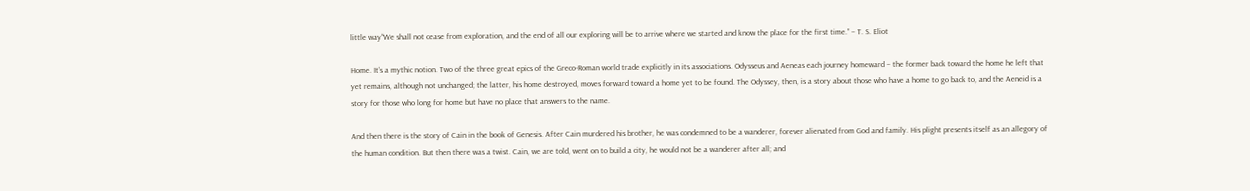little way“We shall not cease from exploration, and the end of all our exploring will be to arrive where we started and know the place for the first time.” – T. S. Eliot

Home. It’s a mythic notion. Two of the three great epics of the Greco-Roman world trade explicitly in its associations. Odysseus and Aeneas each journey homeward – the former back toward the home he left that yet remains, although not unchanged; the latter, his home destroyed, moves forward toward a home yet to be found. The Odyssey, then, is a story about those who have a home to go back to, and the Aeneid is a story for those who long for home but have no place that answers to the name.

And then there is the story of Cain in the book of Genesis. After Cain murdered his brother, he was condemned to be a wanderer, forever alienated from God and family. His plight presents itself as an allegory of the human condition. But then there was a twist. Cain, we are told, went on to build a city, he would not be a wanderer after all; and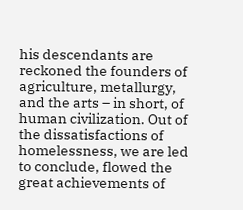his descendants are reckoned the founders of agriculture, metallurgy, and the arts – in short, of human civilization. Out of the dissatisfactions of homelessness, we are led to conclude, flowed the great achievements of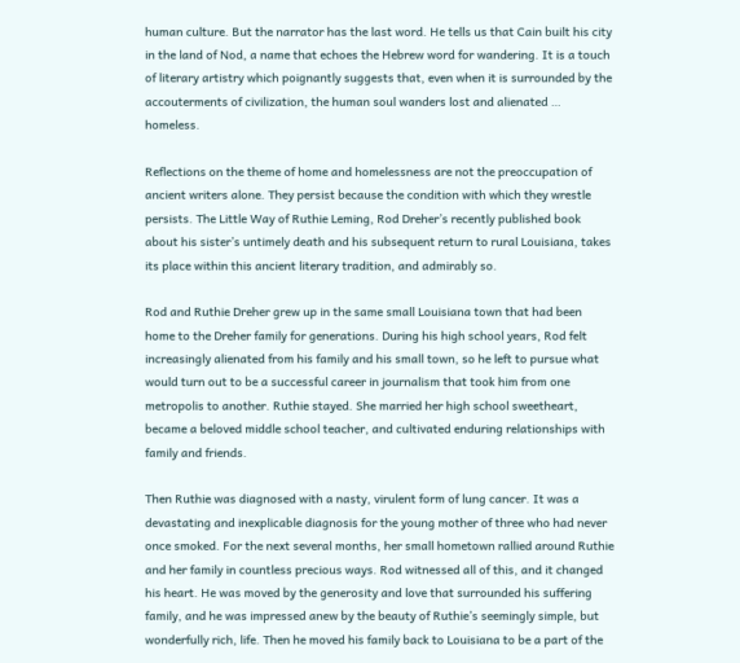human culture. But the narrator has the last word. He tells us that Cain built his city in the land of Nod, a name that echoes the Hebrew word for wandering. It is a touch of literary artistry which poignantly suggests that, even when it is surrounded by the accouterments of civilization, the human soul wanders lost and alienated … homeless.

Reflections on the theme of home and homelessness are not the preoccupation of ancient writers alone. They persist because the condition with which they wrestle persists. The Little Way of Ruthie Leming, Rod Dreher’s recently published book about his sister’s untimely death and his subsequent return to rural Louisiana, takes its place within this ancient literary tradition, and admirably so.

Rod and Ruthie Dreher grew up in the same small Louisiana town that had been home to the Dreher family for generations. During his high school years, Rod felt increasingly alienated from his family and his small town, so he left to pursue what would turn out to be a successful career in journalism that took him from one metropolis to another. Ruthie stayed. She married her high school sweetheart, became a beloved middle school teacher, and cultivated enduring relationships with family and friends.

Then Ruthie was diagnosed with a nasty, virulent form of lung cancer. It was a devastating and inexplicable diagnosis for the young mother of three who had never once smoked. For the next several months, her small hometown rallied around Ruthie and her family in countless precious ways. Rod witnessed all of this, and it changed his heart. He was moved by the generosity and love that surrounded his suffering family, and he was impressed anew by the beauty of Ruthie’s seemingly simple, but wonderfully rich, life. Then he moved his family back to Louisiana to be a part of the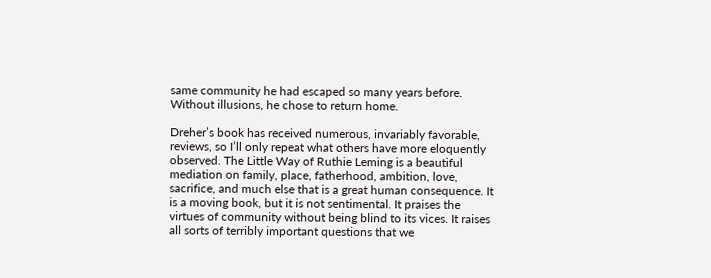same community he had escaped so many years before. Without illusions, he chose to return home.

Dreher’s book has received numerous, invariably favorable, reviews, so I’ll only repeat what others have more eloquently observed. The Little Way of Ruthie Leming is a beautiful mediation on family, place, fatherhood, ambition, love, sacrifice, and much else that is a great human consequence. It is a moving book, but it is not sentimental. It praises the virtues of community without being blind to its vices. It raises all sorts of terribly important questions that we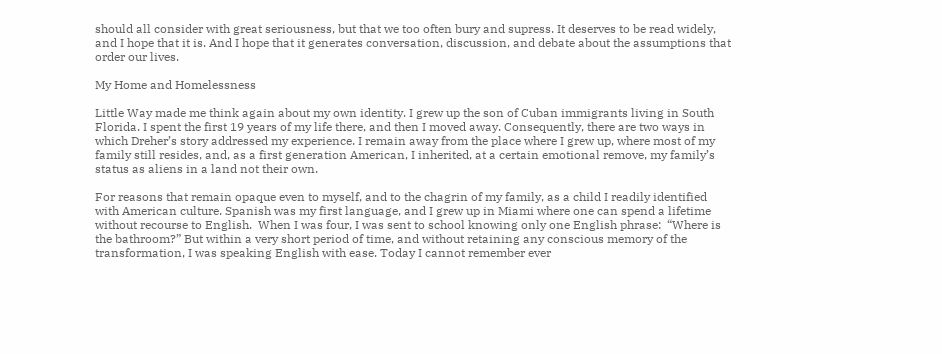should all consider with great seriousness, but that we too often bury and supress. It deserves to be read widely, and I hope that it is. And I hope that it generates conversation, discussion, and debate about the assumptions that order our lives.

My Home and Homelessness

Little Way made me think again about my own identity. I grew up the son of Cuban immigrants living in South Florida. I spent the first 19 years of my life there, and then I moved away. Consequently, there are two ways in which Dreher’s story addressed my experience. I remain away from the place where I grew up, where most of my family still resides, and, as a first generation American, I inherited, at a certain emotional remove, my family’s status as aliens in a land not their own.

For reasons that remain opaque even to myself, and to the chagrin of my family, as a child I readily identified with American culture. Spanish was my first language, and I grew up in Miami where one can spend a lifetime without recourse to English.  When I was four, I was sent to school knowing only one English phrase:  “Where is the bathroom?” But within a very short period of time, and without retaining any conscious memory of the transformation, I was speaking English with ease. Today I cannot remember ever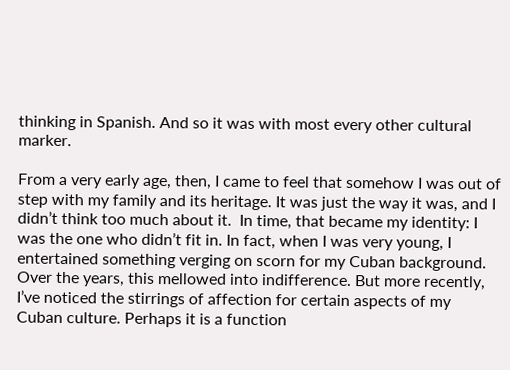thinking in Spanish. And so it was with most every other cultural marker.

From a very early age, then, I came to feel that somehow I was out of step with my family and its heritage. It was just the way it was, and I didn’t think too much about it.  In time, that became my identity: I was the one who didn’t fit in. In fact, when I was very young, I entertained something verging on scorn for my Cuban background. Over the years, this mellowed into indifference. But more recently, I’ve noticed the stirrings of affection for certain aspects of my Cuban culture. Perhaps it is a function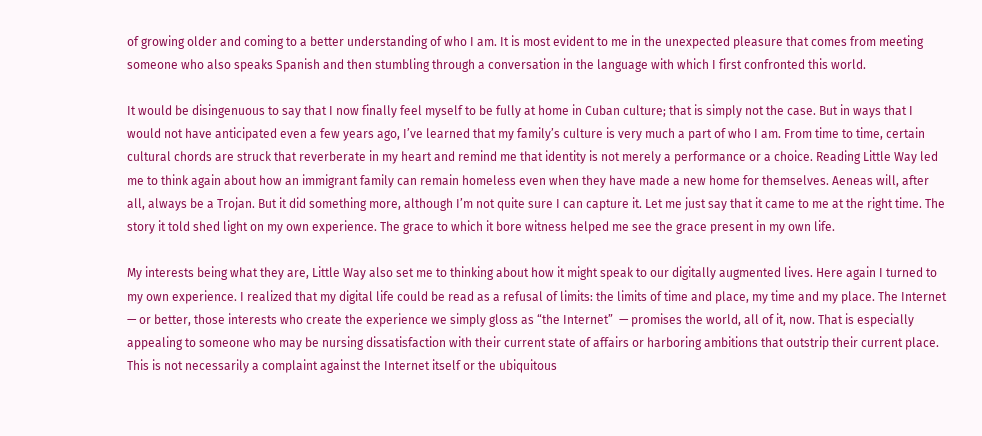of growing older and coming to a better understanding of who I am. It is most evident to me in the unexpected pleasure that comes from meeting someone who also speaks Spanish and then stumbling through a conversation in the language with which I first confronted this world.

It would be disingenuous to say that I now finally feel myself to be fully at home in Cuban culture; that is simply not the case. But in ways that I would not have anticipated even a few years ago, I’ve learned that my family’s culture is very much a part of who I am. From time to time, certain cultural chords are struck that reverberate in my heart and remind me that identity is not merely a performance or a choice. Reading Little Way led me to think again about how an immigrant family can remain homeless even when they have made a new home for themselves. Aeneas will, after all, always be a Trojan. But it did something more, although I’m not quite sure I can capture it. Let me just say that it came to me at the right time. The story it told shed light on my own experience. The grace to which it bore witness helped me see the grace present in my own life.

My interests being what they are, Little Way also set me to thinking about how it might speak to our digitally augmented lives. Here again I turned to my own experience. I realized that my digital life could be read as a refusal of limits: the limits of time and place, my time and my place. The Internet — or better, those interests who create the experience we simply gloss as “the Internet”  — promises the world, all of it, now. That is especially appealing to someone who may be nursing dissatisfaction with their current state of affairs or harboring ambitions that outstrip their current place. This is not necessarily a complaint against the Internet itself or the ubiquitous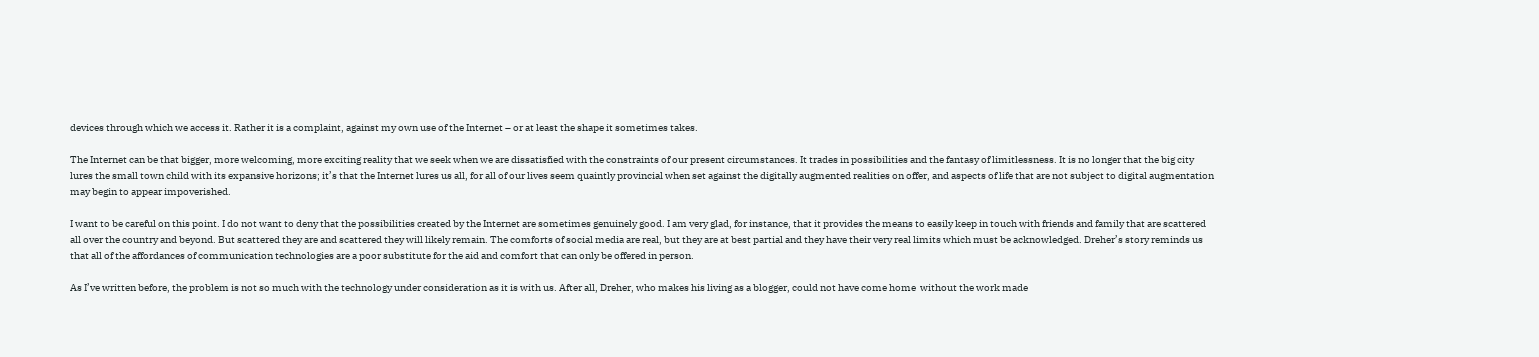devices through which we access it. Rather it is a complaint, against my own use of the Internet – or at least the shape it sometimes takes.

The Internet can be that bigger, more welcoming, more exciting reality that we seek when we are dissatisfied with the constraints of our present circumstances. It trades in possibilities and the fantasy of limitlessness. It is no longer that the big city lures the small town child with its expansive horizons; it’s that the Internet lures us all, for all of our lives seem quaintly provincial when set against the digitally augmented realities on offer, and aspects of life that are not subject to digital augmentation may begin to appear impoverished.

I want to be careful on this point. I do not want to deny that the possibilities created by the Internet are sometimes genuinely good. I am very glad, for instance, that it provides the means to easily keep in touch with friends and family that are scattered all over the country and beyond. But scattered they are and scattered they will likely remain. The comforts of social media are real, but they are at best partial and they have their very real limits which must be acknowledged. Dreher’s story reminds us that all of the affordances of communication technologies are a poor substitute for the aid and comfort that can only be offered in person.

As I’ve written before, the problem is not so much with the technology under consideration as it is with us. After all, Dreher, who makes his living as a blogger, could not have come home  without the work made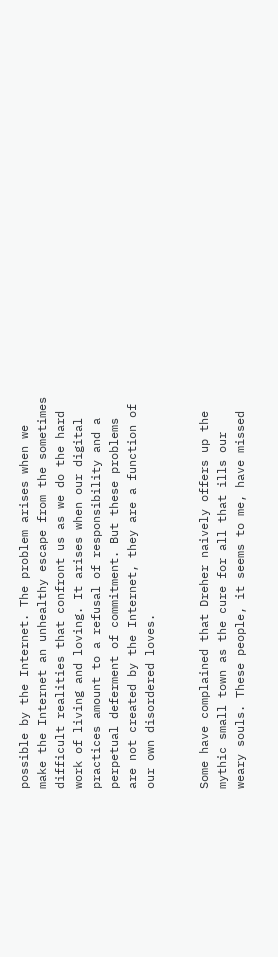possible by the Internet. The problem arises when we make the Internet an unhealthy escape from the sometimes difficult realities that confront us as we do the hard work of living and loving. It arises when our digital practices amount to a refusal of responsibility and a perpetual deferment of commitment. But these problems are not created by the Internet, they are a function of our own disordered loves.


Some have complained that Dreher naively offers up the mythic small town as the cure for all that ills our weary souls. These people, it seems to me, have missed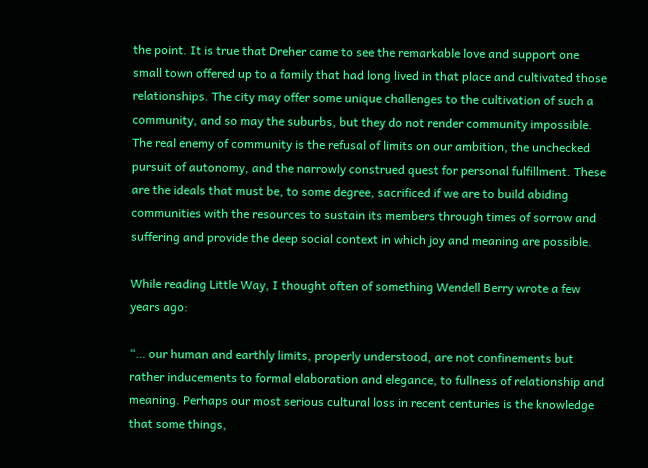the point. It is true that Dreher came to see the remarkable love and support one small town offered up to a family that had long lived in that place and cultivated those relationships. The city may offer some unique challenges to the cultivation of such a community, and so may the suburbs, but they do not render community impossible. The real enemy of community is the refusal of limits on our ambition, the unchecked pursuit of autonomy, and the narrowly construed quest for personal fulfillment. These are the ideals that must be, to some degree, sacrificed if we are to build abiding communities with the resources to sustain its members through times of sorrow and suffering and provide the deep social context in which joy and meaning are possible.

While reading Little Way, I thought often of something Wendell Berry wrote a few years ago:

“… our human and earthly limits, properly understood, are not confinements but rather inducements to formal elaboration and elegance, to fullness of relationship and meaning. Perhaps our most serious cultural loss in recent centuries is the knowledge that some things,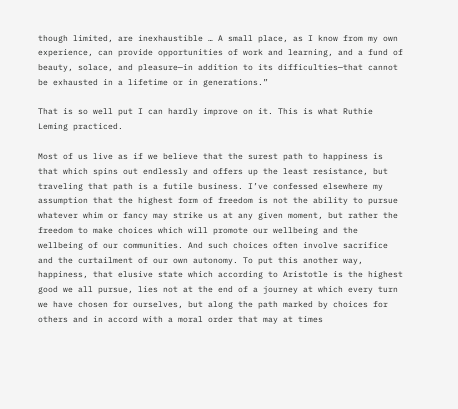though limited, are inexhaustible … A small place, as I know from my own experience, can provide opportunities of work and learning, and a fund of beauty, solace, and pleasure—in addition to its difficulties—that cannot be exhausted in a lifetime or in generations.”

That is so well put I can hardly improve on it. This is what Ruthie Leming practiced.

Most of us live as if we believe that the surest path to happiness is that which spins out endlessly and offers up the least resistance, but traveling that path is a futile business. I’ve confessed elsewhere my assumption that the highest form of freedom is not the ability to pursue whatever whim or fancy may strike us at any given moment, but rather the freedom to make choices which will promote our wellbeing and the wellbeing of our communities. And such choices often involve sacrifice and the curtailment of our own autonomy. To put this another way, happiness, that elusive state which according to Aristotle is the highest good we all pursue, lies not at the end of a journey at which every turn we have chosen for ourselves, but along the path marked by choices for others and in accord with a moral order that may at times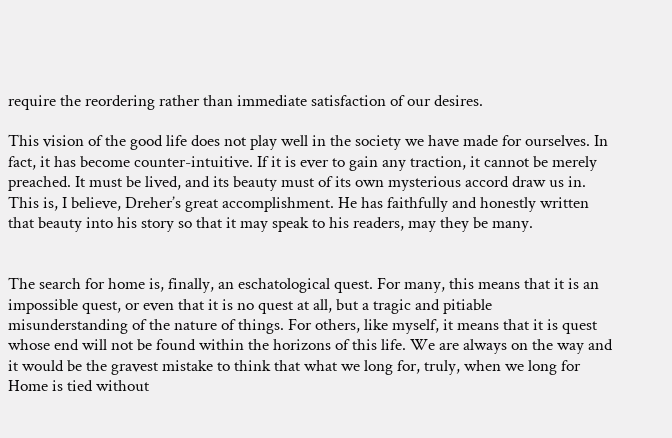require the reordering rather than immediate satisfaction of our desires.

This vision of the good life does not play well in the society we have made for ourselves. In fact, it has become counter-intuitive. If it is ever to gain any traction, it cannot be merely preached. It must be lived, and its beauty must of its own mysterious accord draw us in. This is, I believe, Dreher’s great accomplishment. He has faithfully and honestly written that beauty into his story so that it may speak to his readers, may they be many.


The search for home is, finally, an eschatological quest. For many, this means that it is an impossible quest, or even that it is no quest at all, but a tragic and pitiable misunderstanding of the nature of things. For others, like myself, it means that it is quest whose end will not be found within the horizons of this life. We are always on the way and it would be the gravest mistake to think that what we long for, truly, when we long for Home is tied without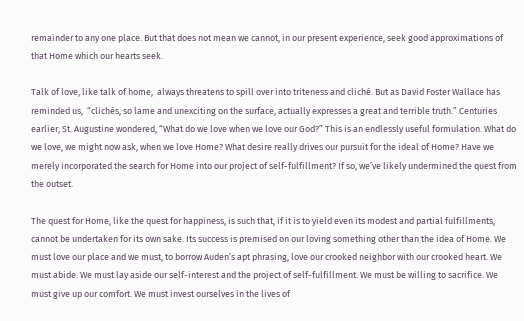remainder to any one place. But that does not mean we cannot, in our present experience, seek good approximations of that Home which our hearts seek.

Talk of love, like talk of home,  always threatens to spill over into triteness and cliché. But as David Foster Wallace has reminded us,  “clichés, so lame and unexciting on the surface, actually expresses a great and terrible truth.” Centuries earlier, St. Augustine wondered, “What do we love when we love our God?” This is an endlessly useful formulation. What do we love, we might now ask, when we love Home? What desire really drives our pursuit for the ideal of Home? Have we merely incorporated the search for Home into our project of self-fulfillment? If so, we’ve likely undermined the quest from the outset.

The quest for Home, like the quest for happiness, is such that, if it is to yield even its modest and partial fulfillments, cannot be undertaken for its own sake. Its success is premised on our loving something other than the idea of Home. We must love our place and we must, to borrow Auden’s apt phrasing, love our crooked neighbor with our crooked heart. We must abide. We must lay aside our self-interest and the project of self-fulfillment. We must be willing to sacrifice. We must give up our comfort. We must invest ourselves in the lives of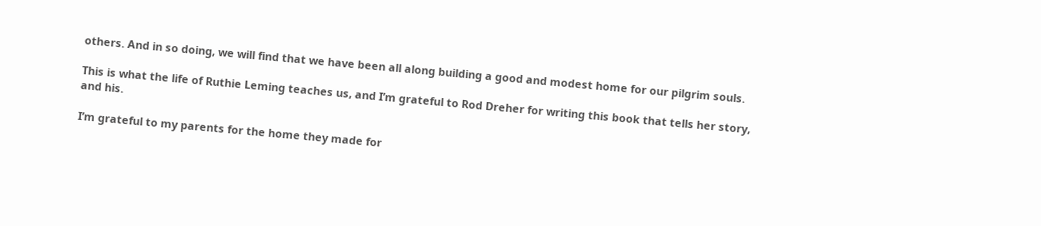others. And in so doing, we will find that we have been all along building a good and modest home for our pilgrim souls.

This is what the life of Ruthie Leming teaches us, and I’m grateful to Rod Dreher for writing this book that tells her story, and his.

I’m grateful to my parents for the home they made for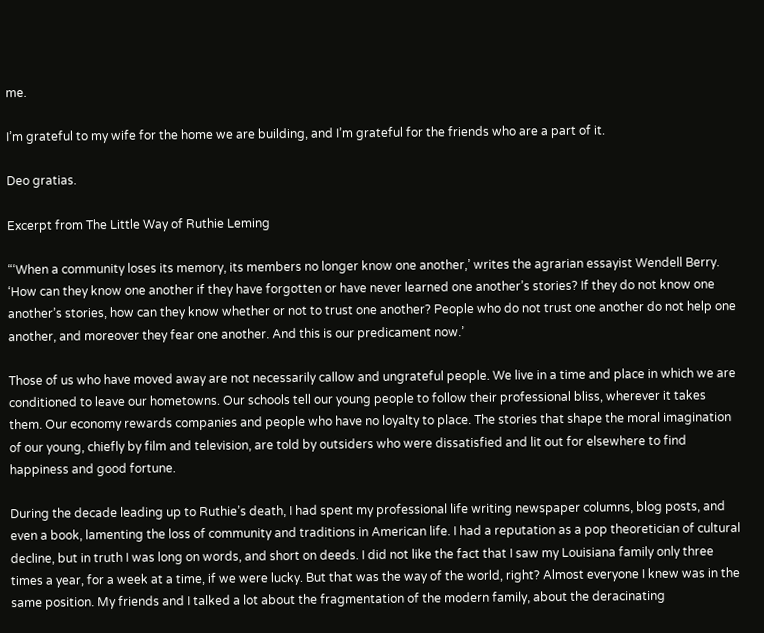me.

I’m grateful to my wife for the home we are building, and I’m grateful for the friends who are a part of it.

Deo gratias.

Excerpt from The Little Way of Ruthie Leming

“‘When a community loses its memory, its members no longer know one another,’ writes the agrarian essayist Wendell Berry. ‘How can they know one another if they have forgotten or have never learned one another’s stories? If they do not know one another’s stories, how can they know whether or not to trust one another? People who do not trust one another do not help one another, and moreover they fear one another. And this is our predicament now.’

Those of us who have moved away are not necessarily callow and ungrateful people. We live in a time and place in which we are conditioned to leave our hometowns. Our schools tell our young people to follow their professional bliss, wherever it takes them. Our economy rewards companies and people who have no loyalty to place. The stories that shape the moral imagination of our young, chiefly by film and television, are told by outsiders who were dissatisfied and lit out for elsewhere to find happiness and good fortune.

During the decade leading up to Ruthie’s death, I had spent my professional life writing newspaper columns, blog posts, and even a book, lamenting the loss of community and traditions in American life. I had a reputation as a pop theoretician of cultural decline, but in truth I was long on words, and short on deeds. I did not like the fact that I saw my Louisiana family only three times a year, for a week at a time, if we were lucky. But that was the way of the world, right? Almost everyone I knew was in the same position. My friends and I talked a lot about the fragmentation of the modern family, about the deracinating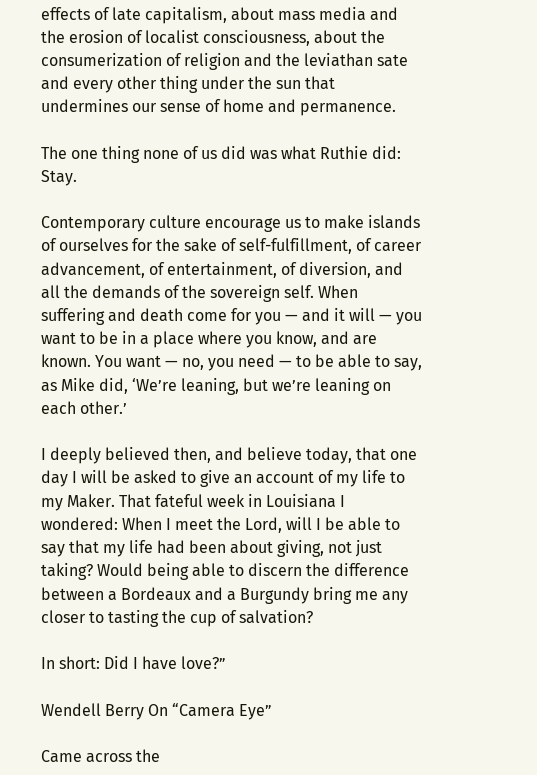effects of late capitalism, about mass media and the erosion of localist consciousness, about the consumerization of religion and the leviathan sate and every other thing under the sun that undermines our sense of home and permanence.

The one thing none of us did was what Ruthie did: Stay.

Contemporary culture encourage us to make islands of ourselves for the sake of self-fulfillment, of career advancement, of entertainment, of diversion, and all the demands of the sovereign self. When suffering and death come for you — and it will — you want to be in a place where you know, and are known. You want — no, you need — to be able to say, as Mike did, ‘We’re leaning, but we’re leaning on each other.’

I deeply believed then, and believe today, that one day I will be asked to give an account of my life to my Maker. That fateful week in Louisiana I wondered: When I meet the Lord, will I be able to say that my life had been about giving, not just taking? Would being able to discern the difference between a Bordeaux and a Burgundy bring me any closer to tasting the cup of salvation?

In short: Did I have love?”

Wendell Berry On “Camera Eye”

Came across the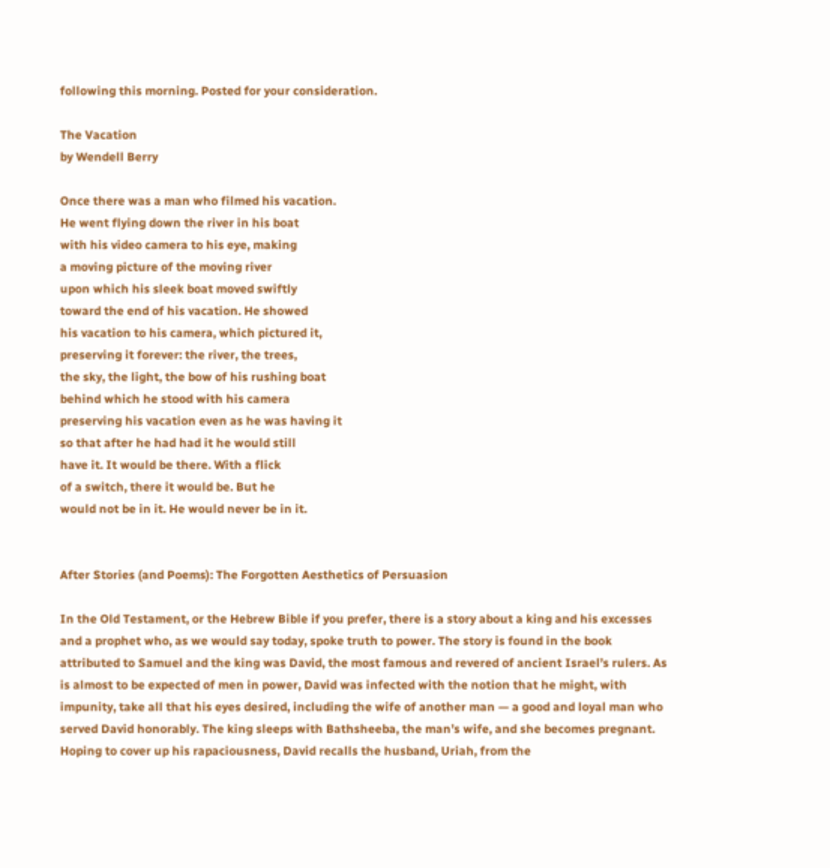following this morning. Posted for your consideration.

The Vacation
by Wendell Berry

Once there was a man who filmed his vacation.
He went flying down the river in his boat
with his video camera to his eye, making
a moving picture of the moving river
upon which his sleek boat moved swiftly
toward the end of his vacation. He showed
his vacation to his camera, which pictured it,
preserving it forever: the river, the trees,
the sky, the light, the bow of his rushing boat
behind which he stood with his camera
preserving his vacation even as he was having it
so that after he had had it he would still
have it. It would be there. With a flick
of a switch, there it would be. But he
would not be in it. He would never be in it.


After Stories (and Poems): The Forgotten Aesthetics of Persuasion

In the Old Testament, or the Hebrew Bible if you prefer, there is a story about a king and his excesses and a prophet who, as we would say today, spoke truth to power. The story is found in the book attributed to Samuel and the king was David, the most famous and revered of ancient Israel’s rulers. As is almost to be expected of men in power, David was infected with the notion that he might, with impunity, take all that his eyes desired, including the wife of another man — a good and loyal man who served David honorably. The king sleeps with Bathsheeba, the man’s wife, and she becomes pregnant. Hoping to cover up his rapaciousness, David recalls the husband, Uriah, from the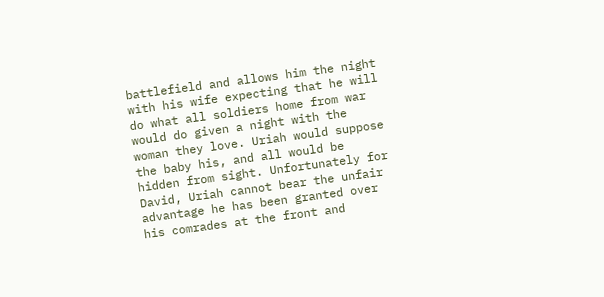battlefield and allows him the night with his wife expecting that he will do what all soldiers home from war would do given a night with the woman they love. Uriah would suppose the baby his, and all would be hidden from sight. Unfortunately for David, Uriah cannot bear the unfair advantage he has been granted over his comrades at the front and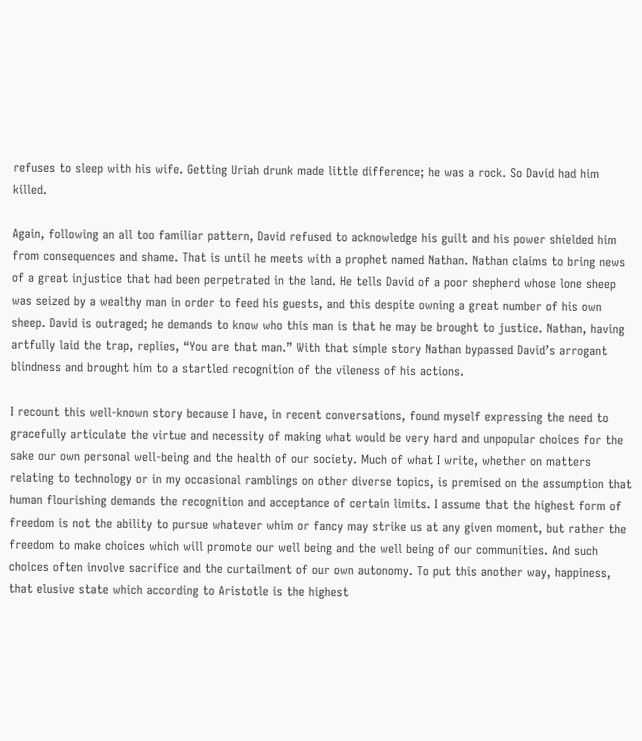refuses to sleep with his wife. Getting Uriah drunk made little difference; he was a rock. So David had him killed.

Again, following an all too familiar pattern, David refused to acknowledge his guilt and his power shielded him from consequences and shame. That is until he meets with a prophet named Nathan. Nathan claims to bring news of a great injustice that had been perpetrated in the land. He tells David of a poor shepherd whose lone sheep was seized by a wealthy man in order to feed his guests, and this despite owning a great number of his own sheep. David is outraged; he demands to know who this man is that he may be brought to justice. Nathan, having artfully laid the trap, replies, “You are that man.” With that simple story Nathan bypassed David’s arrogant blindness and brought him to a startled recognition of the vileness of his actions.

I recount this well-known story because I have, in recent conversations, found myself expressing the need to gracefully articulate the virtue and necessity of making what would be very hard and unpopular choices for the sake our own personal well-being and the health of our society. Much of what I write, whether on matters relating to technology or in my occasional ramblings on other diverse topics, is premised on the assumption that human flourishing demands the recognition and acceptance of certain limits. I assume that the highest form of freedom is not the ability to pursue whatever whim or fancy may strike us at any given moment, but rather the freedom to make choices which will promote our well being and the well being of our communities. And such choices often involve sacrifice and the curtailment of our own autonomy. To put this another way, happiness, that elusive state which according to Aristotle is the highest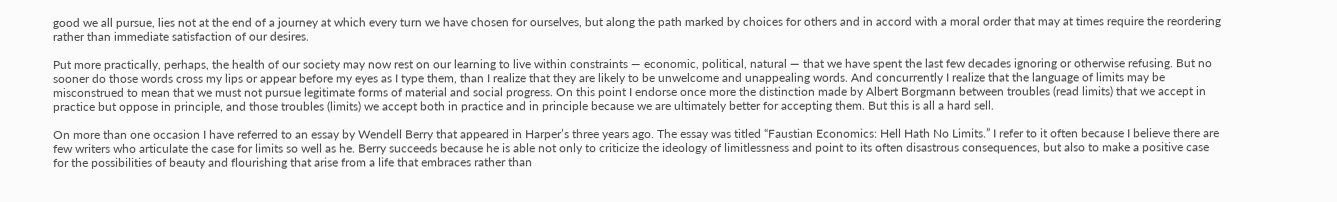good we all pursue, lies not at the end of a journey at which every turn we have chosen for ourselves, but along the path marked by choices for others and in accord with a moral order that may at times require the reordering rather than immediate satisfaction of our desires.

Put more practically, perhaps, the health of our society may now rest on our learning to live within constraints — economic, political, natural — that we have spent the last few decades ignoring or otherwise refusing. But no sooner do those words cross my lips or appear before my eyes as I type them, than I realize that they are likely to be unwelcome and unappealing words. And concurrently I realize that the language of limits may be misconstrued to mean that we must not pursue legitimate forms of material and social progress. On this point I endorse once more the distinction made by Albert Borgmann between troubles (read limits) that we accept in practice but oppose in principle, and those troubles (limits) we accept both in practice and in principle because we are ultimately better for accepting them. But this is all a hard sell.

On more than one occasion I have referred to an essay by Wendell Berry that appeared in Harper’s three years ago. The essay was titled “Faustian Economics: Hell Hath No Limits.” I refer to it often because I believe there are few writers who articulate the case for limits so well as he. Berry succeeds because he is able not only to criticize the ideology of limitlessness and point to its often disastrous consequences, but also to make a positive case for the possibilities of beauty and flourishing that arise from a life that embraces rather than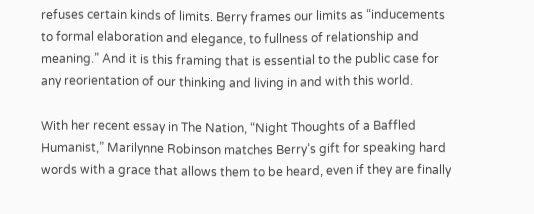refuses certain kinds of limits. Berry frames our limits as “inducements to formal elaboration and elegance, to fullness of relationship and meaning.” And it is this framing that is essential to the public case for any reorientation of our thinking and living in and with this world.

With her recent essay in The Nation, “Night Thoughts of a Baffled Humanist,” Marilynne Robinson matches Berry’s gift for speaking hard words with a grace that allows them to be heard, even if they are finally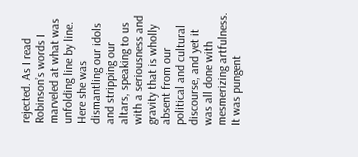rejected. As I read Robinson’s words I marveled at what was unfolding line by line. Here she was dismantling our idols and stripping our altars, speaking to us with a seriousness and gravity that is wholly absent from our political and cultural discourse, and yet it was all done with mesmerizing artfulness. It was pungent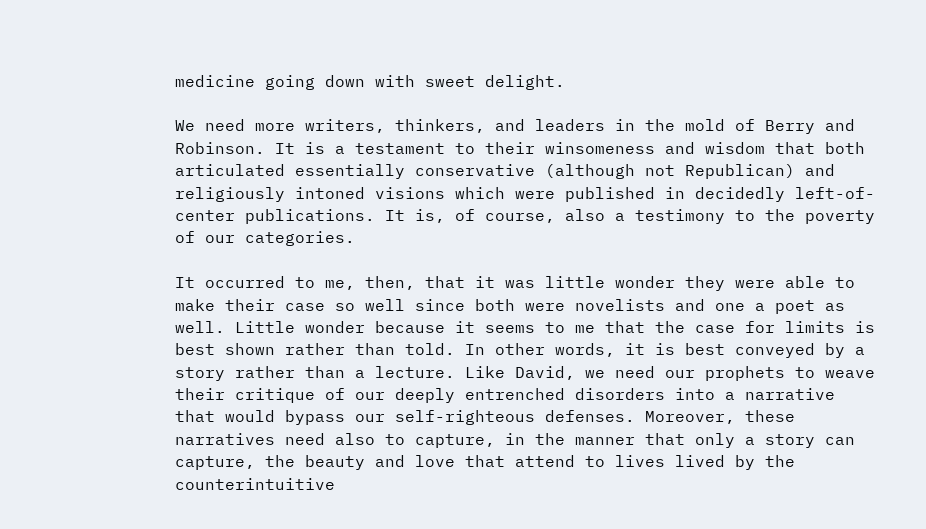medicine going down with sweet delight.

We need more writers, thinkers, and leaders in the mold of Berry and Robinson. It is a testament to their winsomeness and wisdom that both articulated essentially conservative (although not Republican) and religiously intoned visions which were published in decidedly left-of-center publications. It is, of course, also a testimony to the poverty of our categories.

It occurred to me, then, that it was little wonder they were able to make their case so well since both were novelists and one a poet as well. Little wonder because it seems to me that the case for limits is best shown rather than told. In other words, it is best conveyed by a story rather than a lecture. Like David, we need our prophets to weave their critique of our deeply entrenched disorders into a narrative that would bypass our self-righteous defenses. Moreover, these narratives need also to capture, in the manner that only a story can capture, the beauty and love that attend to lives lived by the counterintuitive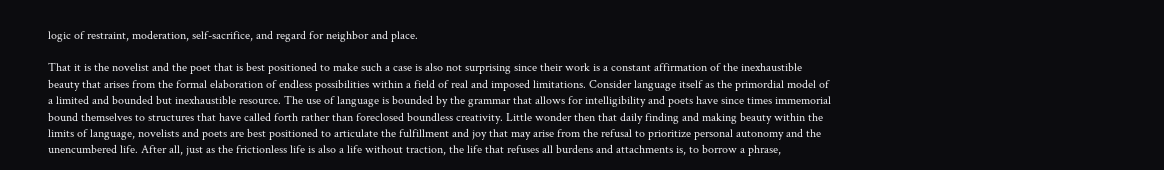logic of restraint, moderation, self-sacrifice, and regard for neighbor and place.

That it is the novelist and the poet that is best positioned to make such a case is also not surprising since their work is a constant affirmation of the inexhaustible beauty that arises from the formal elaboration of endless possibilities within a field of real and imposed limitations. Consider language itself as the primordial model of a limited and bounded but inexhaustible resource. The use of language is bounded by the grammar that allows for intelligibility and poets have since times immemorial bound themselves to structures that have called forth rather than foreclosed boundless creativity. Little wonder then that daily finding and making beauty within the limits of language, novelists and poets are best positioned to articulate the fulfillment and joy that may arise from the refusal to prioritize personal autonomy and the unencumbered life. After all, just as the frictionless life is also a life without traction, the life that refuses all burdens and attachments is, to borrow a phrase,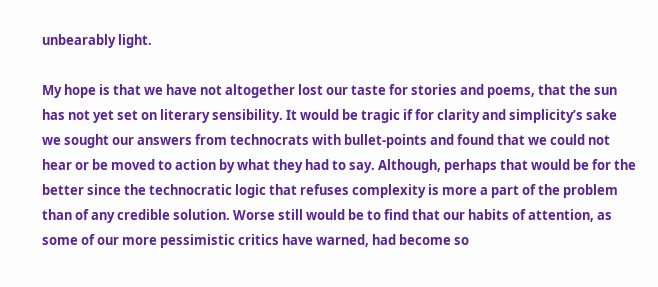unbearably light.

My hope is that we have not altogether lost our taste for stories and poems, that the sun has not yet set on literary sensibility. It would be tragic if for clarity and simplicity’s sake we sought our answers from technocrats with bullet-points and found that we could not hear or be moved to action by what they had to say. Although, perhaps that would be for the better since the technocratic logic that refuses complexity is more a part of the problem than of any credible solution. Worse still would be to find that our habits of attention, as some of our more pessimistic critics have warned, had become so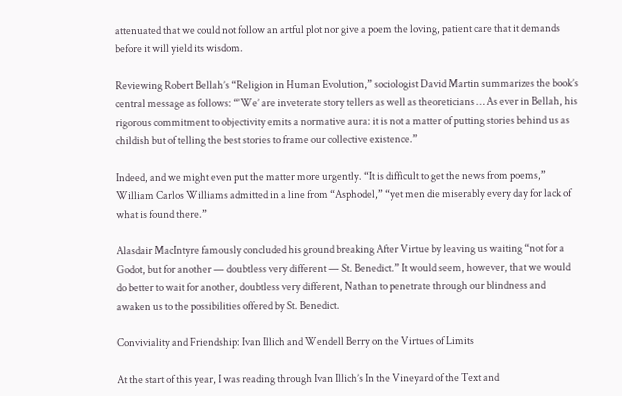attenuated that we could not follow an artful plot nor give a poem the loving, patient care that it demands before it will yield its wisdom.

Reviewing Robert Bellah’s “Religion in Human Evolution,” sociologist David Martin summarizes the book’s central message as follows: “‘We’ are inveterate story tellers as well as theoreticians … As ever in Bellah, his rigorous commitment to objectivity emits a normative aura: it is not a matter of putting stories behind us as childish but of telling the best stories to frame our collective existence.”

Indeed, and we might even put the matter more urgently. “It is difficult to get the news from poems,” William Carlos Williams admitted in a line from “Asphodel,” “yet men die miserably every day for lack of what is found there.”

Alasdair MacIntyre famously concluded his ground breaking After Virtue by leaving us waiting “not for a Godot, but for another — doubtless very different — St. Benedict.” It would seem, however, that we would do better to wait for another, doubtless very different, Nathan to penetrate through our blindness and awaken us to the possibilities offered by St. Benedict.

Conviviality and Friendship: Ivan Illich and Wendell Berry on the Virtues of Limits

At the start of this year, I was reading through Ivan Illich’s In the Vineyard of the Text and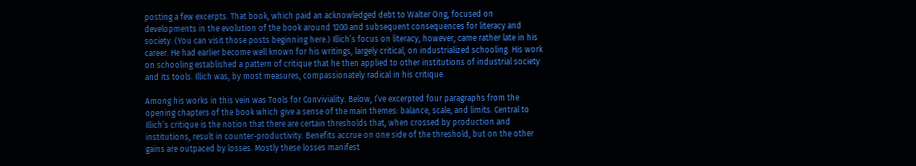posting a few excerpts. That book, which paid an acknowledged debt to Walter Ong, focused on developments in the evolution of the book around 1200 and subsequent consequences for literacy and society. (You can visit those posts beginning here.) Illich’s focus on literacy, however, came rather late in his career. He had earlier become well known for his writings, largely critical, on industrialized schooling. His work on schooling established a pattern of critique that he then applied to other institutions of industrial society and its tools. Illich was, by most measures, compassionately radical in his critique.

Among his works in this vein was Tools for Conviviality. Below, I’ve excerpted four paragraphs from the opening chapters of the book which give a sense of the main themes: balance, scale, and limits. Central to Illich’s critique is the notion that there are certain thresholds that, when crossed by production and institutions, result in counter-productivity. Benefits accrue on one side of the threshold, but on the other gains are outpaced by losses. Mostly these losses manifest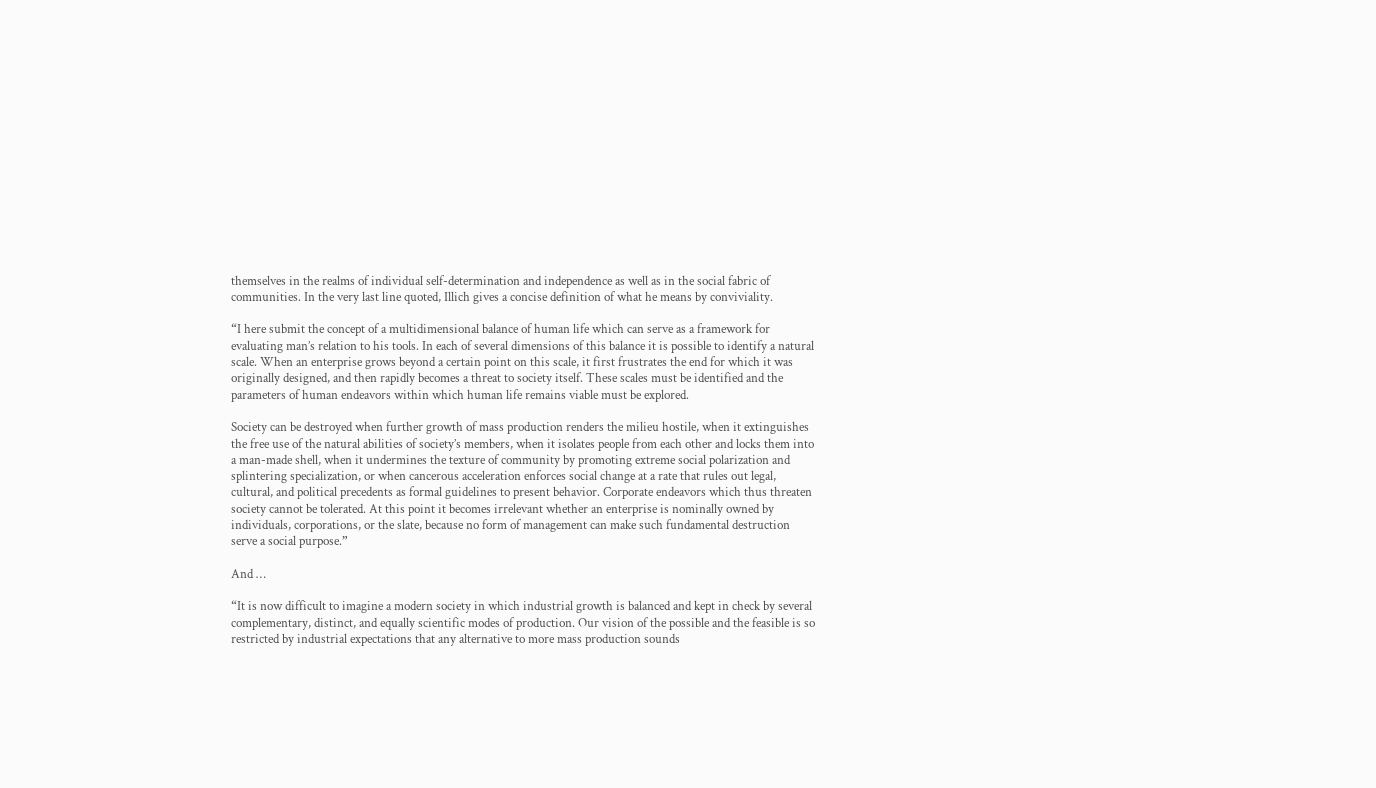themselves in the realms of individual self-determination and independence as well as in the social fabric of communities. In the very last line quoted, Illich gives a concise definition of what he means by conviviality.

“I here submit the concept of a multidimensional balance of human life which can serve as a framework for evaluating man’s relation to his tools. In each of several dimensions of this balance it is possible to identify a natural scale. When an enterprise grows beyond a certain point on this scale, it first frustrates the end for which it was originally designed, and then rapidly becomes a threat to society itself. These scales must be identified and the parameters of human endeavors within which human life remains viable must be explored.

Society can be destroyed when further growth of mass production renders the milieu hostile, when it extinguishes the free use of the natural abilities of society’s members, when it isolates people from each other and locks them into a man-made shell, when it undermines the texture of community by promoting extreme social polarization and splintering specialization, or when cancerous acceleration enforces social change at a rate that rules out legal, cultural, and political precedents as formal guidelines to present behavior. Corporate endeavors which thus threaten society cannot be tolerated. At this point it becomes irrelevant whether an enterprise is nominally owned by individuals, corporations, or the slate, because no form of management can make such fundamental destruction serve a social purpose.”

And …

“It is now difficult to imagine a modern society in which industrial growth is balanced and kept in check by several complementary, distinct, and equally scientific modes of production. Our vision of the possible and the feasible is so restricted by industrial expectations that any alternative to more mass production sounds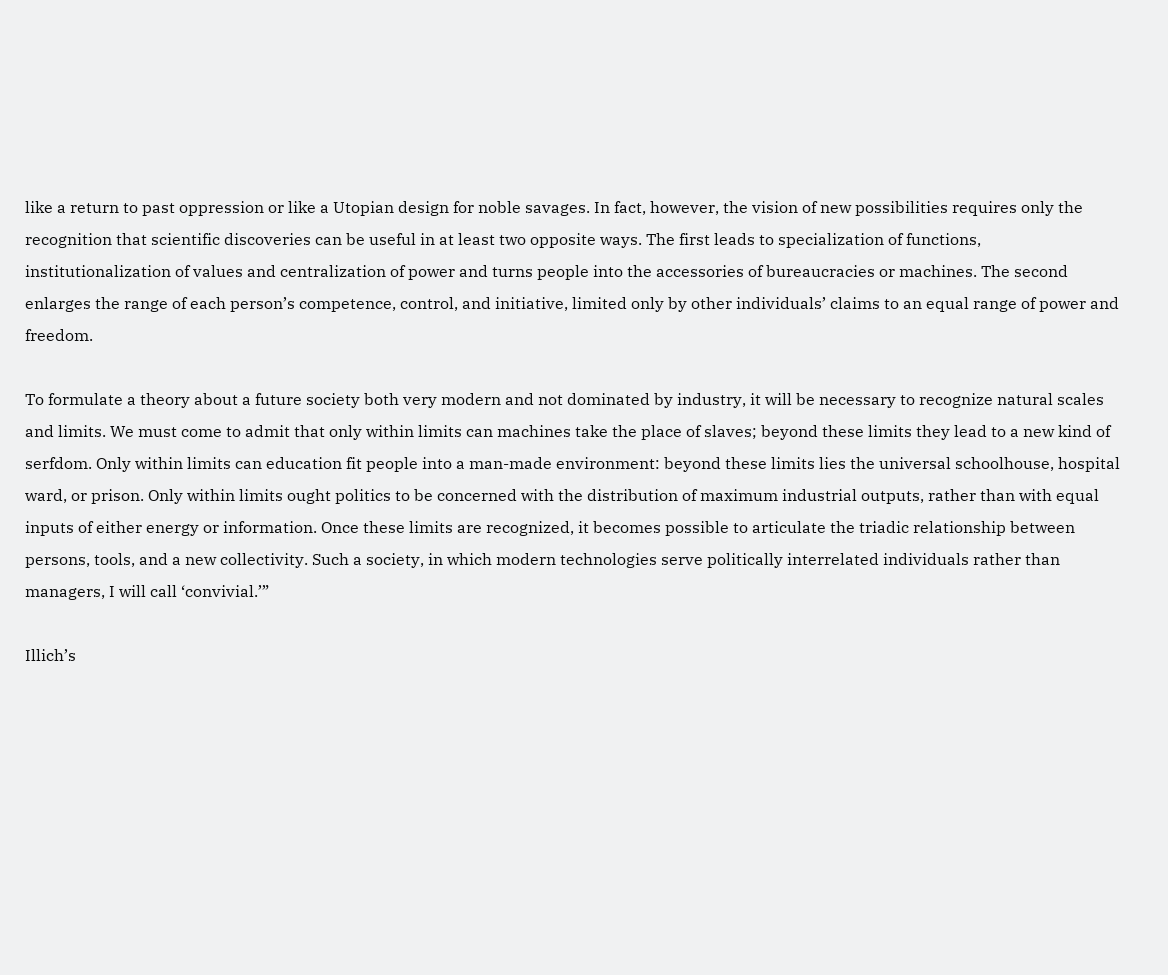like a return to past oppression or like a Utopian design for noble savages. In fact, however, the vision of new possibilities requires only the recognition that scientific discoveries can be useful in at least two opposite ways. The first leads to specialization of functions, institutionalization of values and centralization of power and turns people into the accessories of bureaucracies or machines. The second enlarges the range of each person’s competence, control, and initiative, limited only by other individuals’ claims to an equal range of power and freedom.

To formulate a theory about a future society both very modern and not dominated by industry, it will be necessary to recognize natural scales and limits. We must come to admit that only within limits can machines take the place of slaves; beyond these limits they lead to a new kind of serfdom. Only within limits can education fit people into a man-made environment: beyond these limits lies the universal schoolhouse, hospital ward, or prison. Only within limits ought politics to be concerned with the distribution of maximum industrial outputs, rather than with equal inputs of either energy or information. Once these limits are recognized, it becomes possible to articulate the triadic relationship between persons, tools, and a new collectivity. Such a society, in which modern technologies serve politically interrelated individuals rather than managers, I will call ‘convivial.’”

Illich’s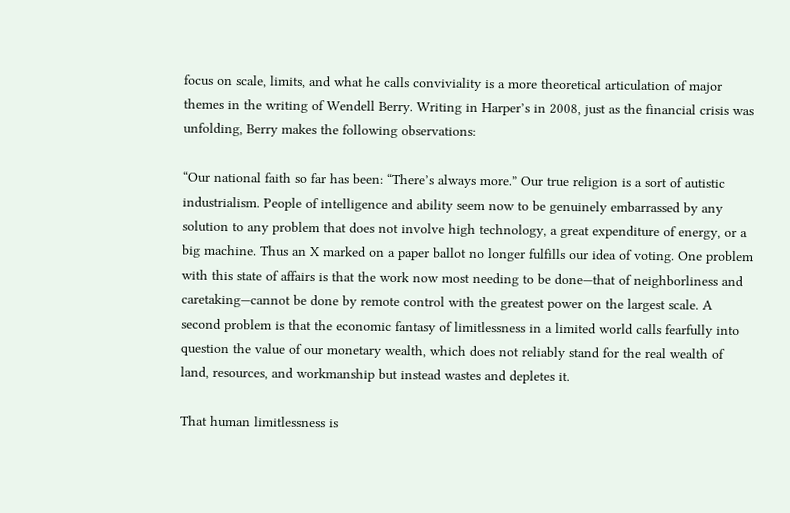focus on scale, limits, and what he calls conviviality is a more theoretical articulation of major themes in the writing of Wendell Berry. Writing in Harper’s in 2008, just as the financial crisis was unfolding, Berry makes the following observations:

“Our national faith so far has been: “There’s always more.” Our true religion is a sort of autistic industrialism. People of intelligence and ability seem now to be genuinely embarrassed by any solution to any problem that does not involve high technology, a great expenditure of energy, or a big machine. Thus an X marked on a paper ballot no longer fulfills our idea of voting. One problem with this state of affairs is that the work now most needing to be done—that of neighborliness and caretaking—cannot be done by remote control with the greatest power on the largest scale. A second problem is that the economic fantasy of limitlessness in a limited world calls fearfully into question the value of our monetary wealth, which does not reliably stand for the real wealth of land, resources, and workmanship but instead wastes and depletes it.

That human limitlessness is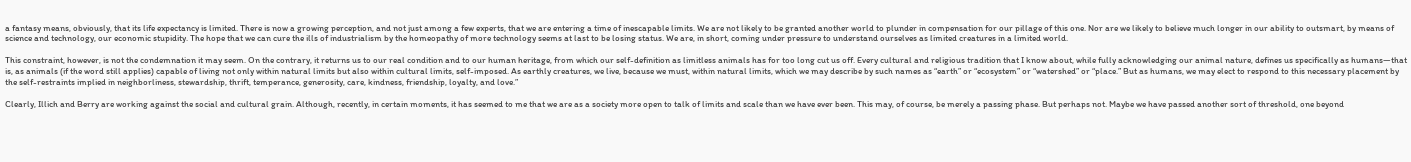a fantasy means, obviously, that its life expectancy is limited. There is now a growing perception, and not just among a few experts, that we are entering a time of inescapable limits. We are not likely to be granted another world to plunder in compensation for our pillage of this one. Nor are we likely to believe much longer in our ability to outsmart, by means of science and technology, our economic stupidity. The hope that we can cure the ills of industrialism by the homeopathy of more technology seems at last to be losing status. We are, in short, coming under pressure to understand ourselves as limited creatures in a limited world.

This constraint, however, is not the condemnation it may seem. On the contrary, it returns us to our real condition and to our human heritage, from which our self-definition as limitless animals has for too long cut us off. Every cultural and religious tradition that I know about, while fully acknowledging our animal nature, defines us specifically as humans—that is, as animals (if the word still applies) capable of living not only within natural limits but also within cultural limits, self-imposed. As earthly creatures, we live, because we must, within natural limits, which we may describe by such names as “earth” or “ecosystem” or “watershed” or “place.” But as humans, we may elect to respond to this necessary placement by the self-restraints implied in neighborliness, stewardship, thrift, temperance, generosity, care, kindness, friendship, loyalty, and love.”

Clearly, Illich and Berry are working against the social and cultural grain. Although, recently, in certain moments, it has seemed to me that we are as a society more open to talk of limits and scale than we have ever been. This may, of course, be merely a passing phase. But perhaps not. Maybe we have passed another sort of threshold, one beyond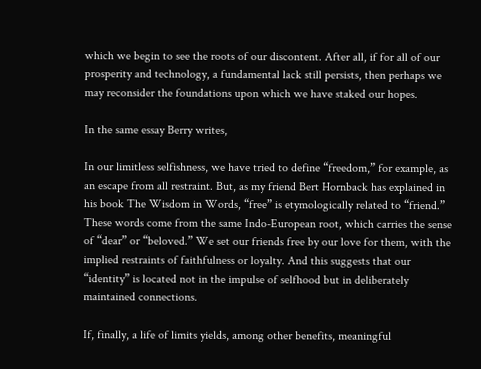which we begin to see the roots of our discontent. After all, if for all of our prosperity and technology, a fundamental lack still persists, then perhaps we may reconsider the foundations upon which we have staked our hopes.

In the same essay Berry writes,

In our limitless selfishness, we have tried to define “freedom,” for example, as an escape from all restraint. But, as my friend Bert Hornback has explained in his book The Wisdom in Words, “free” is etymologically related to “friend.” These words come from the same Indo-European root, which carries the sense of “dear” or “beloved.” We set our friends free by our love for them, with the implied restraints of faithfulness or loyalty. And this suggests that our “identity” is located not in the impulse of selfhood but in deliberately maintained connections.

If, finally, a life of limits yields, among other benefits, meaningful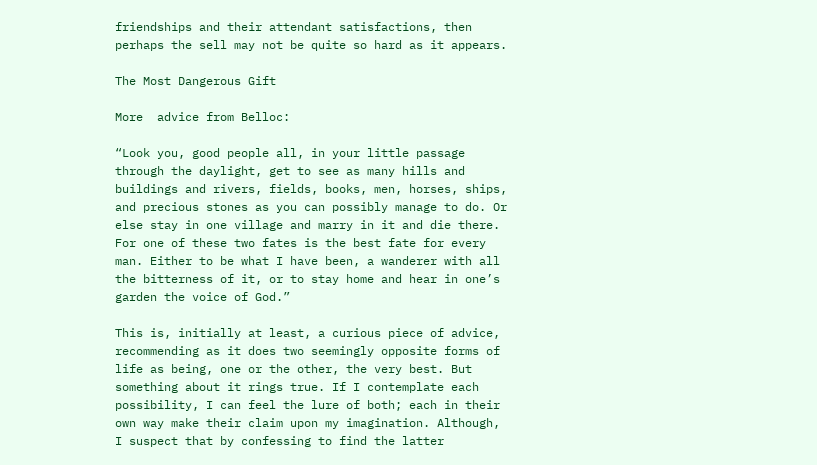friendships and their attendant satisfactions, then perhaps the sell may not be quite so hard as it appears.

The Most Dangerous Gift

More  advice from Belloc:

“Look you, good people all, in your little passage through the daylight, get to see as many hills and buildings and rivers, fields, books, men, horses, ships, and precious stones as you can possibly manage to do. Or else stay in one village and marry in it and die there. For one of these two fates is the best fate for every man. Either to be what I have been, a wanderer with all the bitterness of it, or to stay home and hear in one’s garden the voice of God.”

This is, initially at least, a curious piece of advice, recommending as it does two seemingly opposite forms of life as being, one or the other, the very best. But something about it rings true. If I contemplate each possibility, I can feel the lure of both; each in their own way make their claim upon my imagination. Although, I suspect that by confessing to find the latter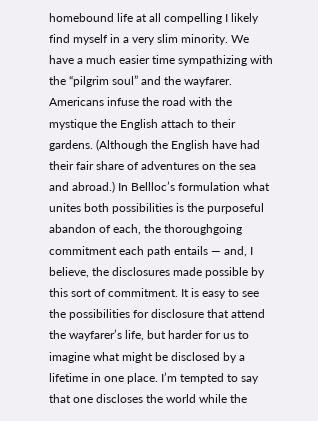homebound life at all compelling I likely find myself in a very slim minority. We have a much easier time sympathizing with the “pilgrim soul” and the wayfarer. Americans infuse the road with the mystique the English attach to their gardens. (Although the English have had their fair share of adventures on the sea and abroad.) In Bellloc’s formulation what unites both possibilities is the purposeful abandon of each, the thoroughgoing commitment each path entails — and, I believe, the disclosures made possible by this sort of commitment. It is easy to see the possibilities for disclosure that attend the wayfarer’s life, but harder for us to imagine what might be disclosed by a lifetime in one place. I’m tempted to say that one discloses the world while the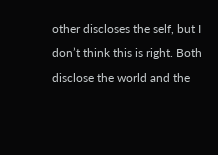other discloses the self, but I don’t think this is right. Both disclose the world and the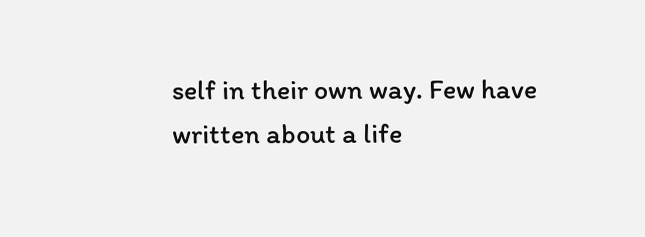self in their own way. Few have written about a life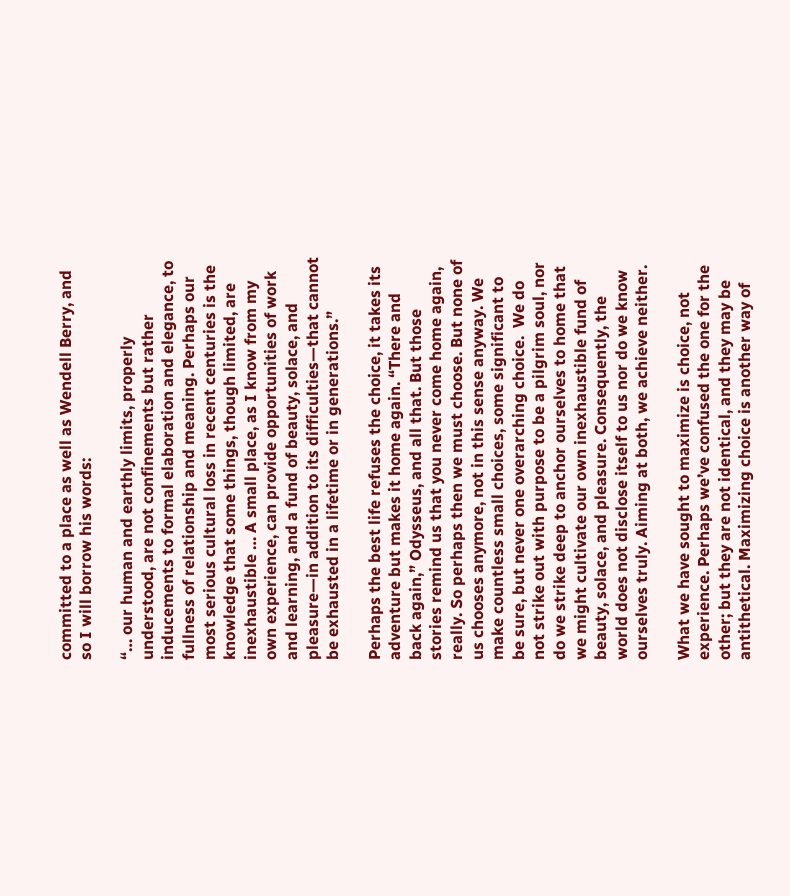committed to a place as well as Wendell Berry, and so I will borrow his words:

“… our human and earthly limits, properly understood, are not confinements but rather inducements to formal elaboration and elegance, to fullness of relationship and meaning. Perhaps our most serious cultural loss in recent centuries is the knowledge that some things, though limited, are inexhaustible … A small place, as I know from my own experience, can provide opportunities of work and learning, and a fund of beauty, solace, and pleasure—in addition to its difficulties—that cannot be exhausted in a lifetime or in generations.”

Perhaps the best life refuses the choice, it takes its adventure but makes it home again. “There and back again,” Odysseus, and all that. But those stories remind us that you never come home again, really. So perhaps then we must choose. But none of us chooses anymore, not in this sense anyway. We make countless small choices, some significant to be sure, but never one overarching choice.  We do not strike out with purpose to be a pilgrim soul, nor do we strike deep to anchor ourselves to home that we might cultivate our own inexhaustible fund of beauty, solace, and pleasure. Consequently, the world does not disclose itself to us nor do we know ourselves truly. Aiming at both, we achieve neither.

What we have sought to maximize is choice, not experience. Perhaps we’ve confused the one for the other; but they are not identical, and they may be antithetical. Maximizing choice is another way of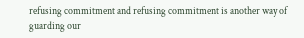refusing commitment and refusing commitment is another way of guarding our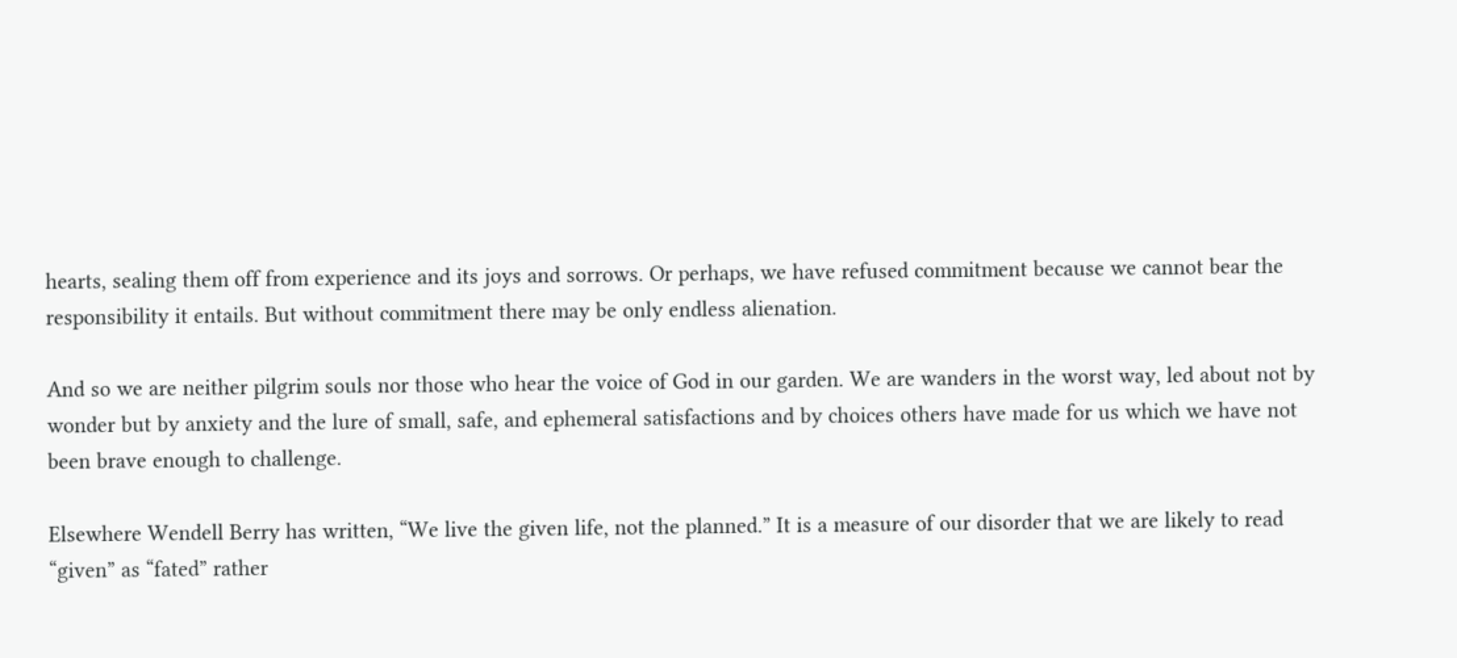hearts, sealing them off from experience and its joys and sorrows. Or perhaps, we have refused commitment because we cannot bear the responsibility it entails. But without commitment there may be only endless alienation.

And so we are neither pilgrim souls nor those who hear the voice of God in our garden. We are wanders in the worst way, led about not by wonder but by anxiety and the lure of small, safe, and ephemeral satisfactions and by choices others have made for us which we have not been brave enough to challenge.

Elsewhere Wendell Berry has written, “We live the given life, not the planned.” It is a measure of our disorder that we are likely to read “given” as “fated” rather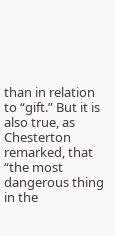than in relation to “gift.” But it is also true, as Chesterton remarked, that “the most dangerous thing in the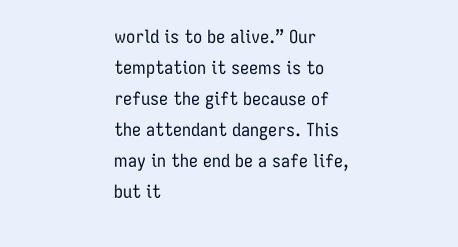world is to be alive.” Our temptation it seems is to refuse the gift because of the attendant dangers. This may in the end be a safe life, but it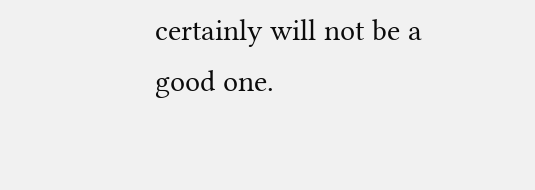certainly will not be a good one.